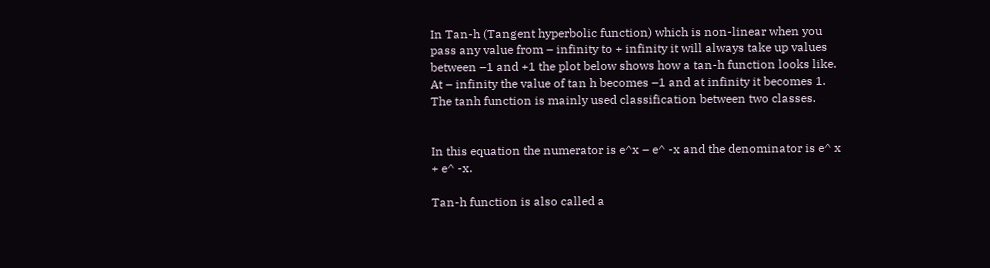In Tan-h (Tangent hyperbolic function) which is non-linear when you pass any value from – infinity to + infinity it will always take up values between –1 and +1 the plot below shows how a tan-h function looks like. At – infinity the value of tan h becomes –1 and at infinity it becomes 1. The tanh function is mainly used classification between two classes.


In this equation the numerator is e^x – e^ -x and the denominator is e^ x + e^ -x.

Tan-h function is also called a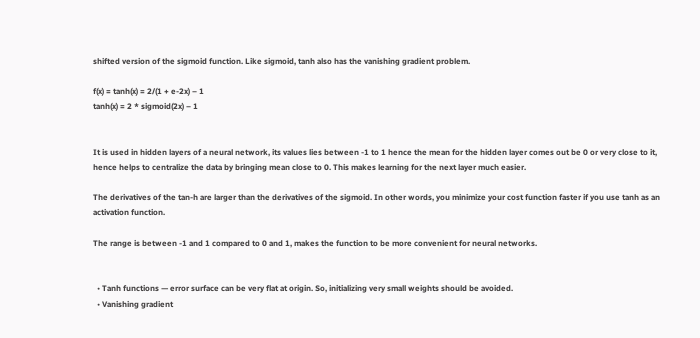shifted version of the sigmoid function. Like sigmoid, tanh also has the vanishing gradient problem.

f(x) = tanh(x) = 2/(1 + e-2x) – 1
tanh(x) = 2 * sigmoid(2x) – 1


It is used in hidden layers of a neural network, its values lies between -1 to 1 hence the mean for the hidden layer comes out be 0 or very close to it, hence helps to centralize the data by bringing mean close to 0. This makes learning for the next layer much easier.

The derivatives of the tan-h are larger than the derivatives of the sigmoid. In other words, you minimize your cost function faster if you use tanh as an activation function.

The range is between -1 and 1 compared to 0 and 1, makes the function to be more convenient for neural networks.


  • Tanh functions — error surface can be very flat at origin. So, initializing very small weights should be avoided.
  • Vanishing gradient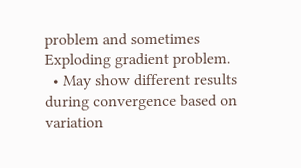problem and sometimes Exploding gradient problem.
  • May show different results during convergence based on variation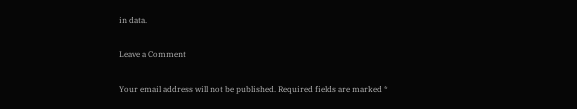in data.

Leave a Comment

Your email address will not be published. Required fields are marked *